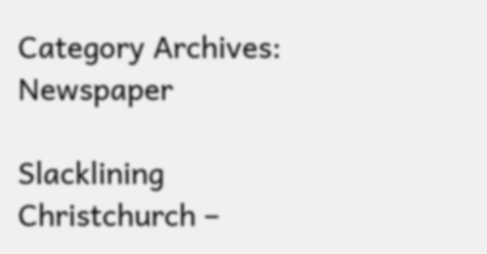Category Archives: Newspaper

Slacklining Christchurch –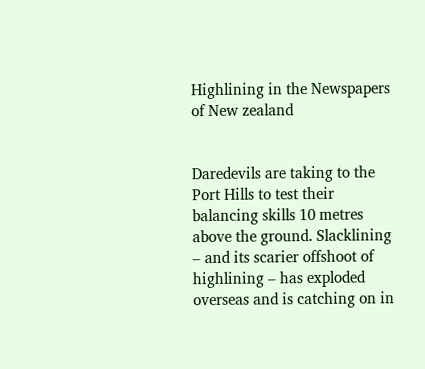Highlining in the Newspapers of New zealand


Daredevils are taking to the Port Hills to test their balancing skills 10 metres above the ground. Slacklining – and its scarier offshoot of highlining – has exploded overseas and is catching on in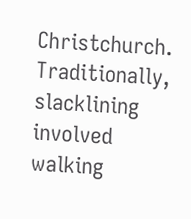Christchurch. Traditionally, slacklining involved walking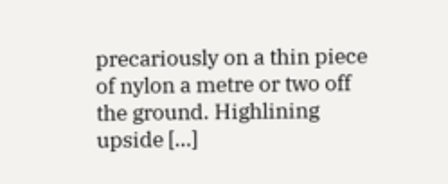precariously on a thin piece of nylon a metre or two off the ground. Highlining upside […]